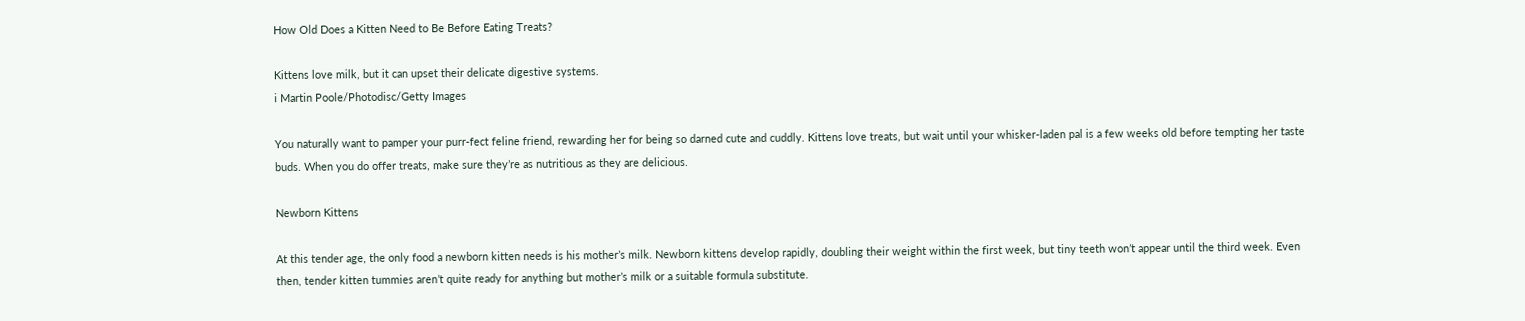How Old Does a Kitten Need to Be Before Eating Treats?

Kittens love milk, but it can upset their delicate digestive systems.
i Martin Poole/Photodisc/Getty Images

You naturally want to pamper your purr-fect feline friend, rewarding her for being so darned cute and cuddly. Kittens love treats, but wait until your whisker-laden pal is a few weeks old before tempting her taste buds. When you do offer treats, make sure they’re as nutritious as they are delicious.

Newborn Kittens

At this tender age, the only food a newborn kitten needs is his mother’s milk. Newborn kittens develop rapidly, doubling their weight within the first week, but tiny teeth won’t appear until the third week. Even then, tender kitten tummies aren’t quite ready for anything but mother’s milk or a suitable formula substitute.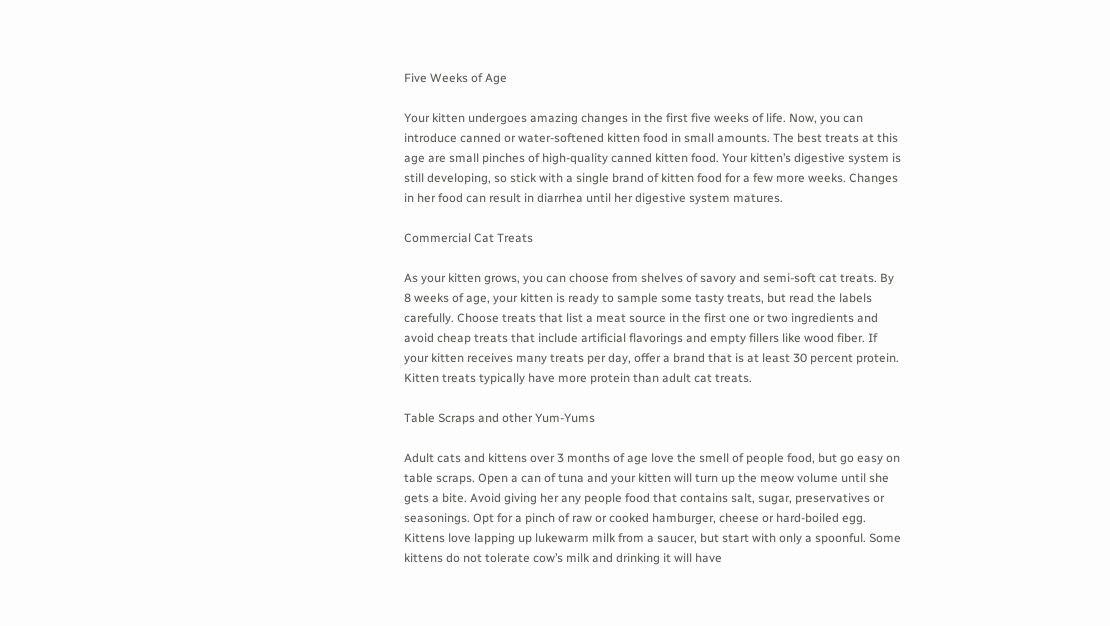Five Weeks of Age

Your kitten undergoes amazing changes in the first five weeks of life. Now, you can introduce canned or water-softened kitten food in small amounts. The best treats at this age are small pinches of high-quality canned kitten food. Your kitten’s digestive system is still developing, so stick with a single brand of kitten food for a few more weeks. Changes in her food can result in diarrhea until her digestive system matures.

Commercial Cat Treats

As your kitten grows, you can choose from shelves of savory and semi-soft cat treats. By 8 weeks of age, your kitten is ready to sample some tasty treats, but read the labels carefully. Choose treats that list a meat source in the first one or two ingredients and avoid cheap treats that include artificial flavorings and empty fillers like wood fiber. If your kitten receives many treats per day, offer a brand that is at least 30 percent protein. Kitten treats typically have more protein than adult cat treats.

Table Scraps and other Yum-Yums

Adult cats and kittens over 3 months of age love the smell of people food, but go easy on table scraps. Open a can of tuna and your kitten will turn up the meow volume until she gets a bite. Avoid giving her any people food that contains salt, sugar, preservatives or seasonings. Opt for a pinch of raw or cooked hamburger, cheese or hard-boiled egg. Kittens love lapping up lukewarm milk from a saucer, but start with only a spoonful. Some kittens do not tolerate cow’s milk and drinking it will have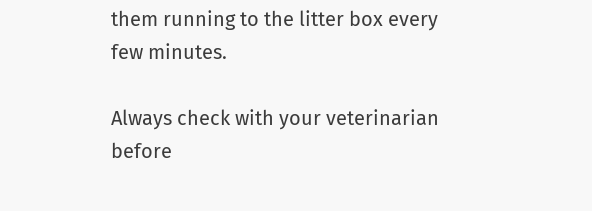them running to the litter box every few minutes.

Always check with your veterinarian before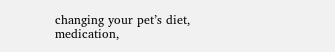changing your pet’s diet, medication,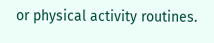or physical activity routines.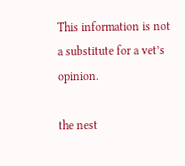This information is not a substitute for a vet’s opinion.

the nest